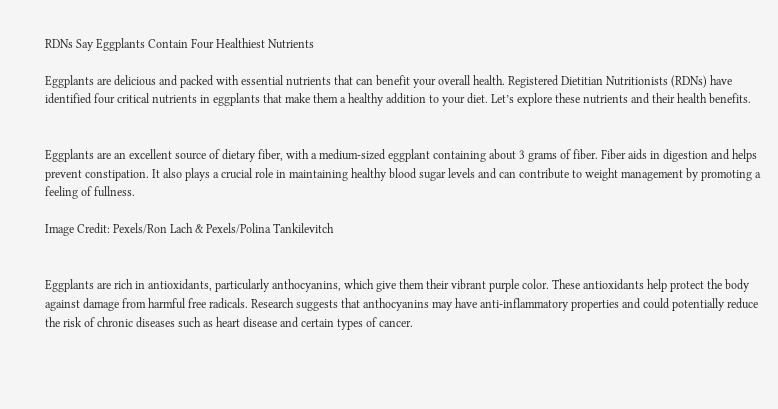RDNs Say Eggplants Contain Four Healthiest Nutrients

Eggplants are delicious and packed with essential nutrients that can benefit your overall health. Registered Dietitian Nutritionists (RDNs) have identified four critical nutrients in eggplants that make them a healthy addition to your diet. Let’s explore these nutrients and their health benefits.


Eggplants are an excellent source of dietary fiber, with a medium-sized eggplant containing about 3 grams of fiber. Fiber aids in digestion and helps prevent constipation. It also plays a crucial role in maintaining healthy blood sugar levels and can contribute to weight management by promoting a feeling of fullness.

Image Credit: Pexels/Ron Lach & Pexels/Polina Tankilevitch


Eggplants are rich in antioxidants, particularly anthocyanins, which give them their vibrant purple color. These antioxidants help protect the body against damage from harmful free radicals. Research suggests that anthocyanins may have anti-inflammatory properties and could potentially reduce the risk of chronic diseases such as heart disease and certain types of cancer.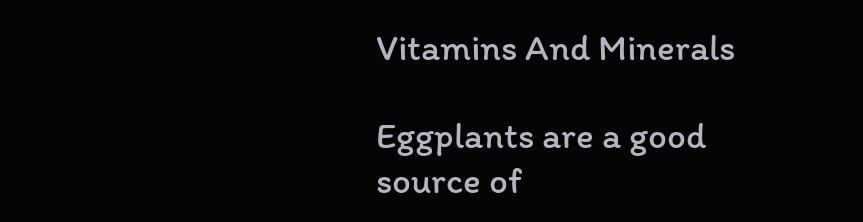Vitamins And Minerals

Eggplants are a good source of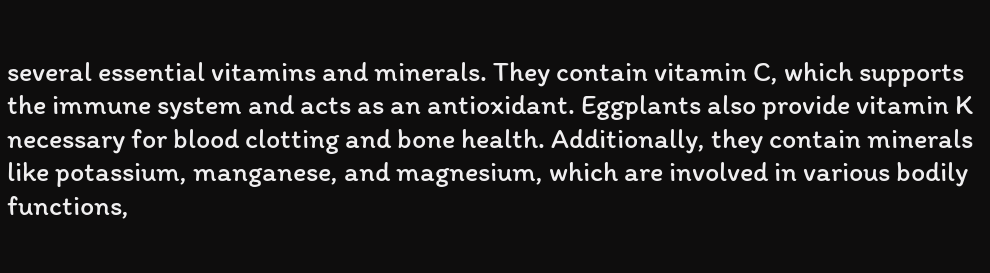several essential vitamins and minerals. They contain vitamin C, which supports the immune system and acts as an antioxidant. Eggplants also provide vitamin K necessary for blood clotting and bone health. Additionally, they contain minerals like potassium, manganese, and magnesium, which are involved in various bodily functions,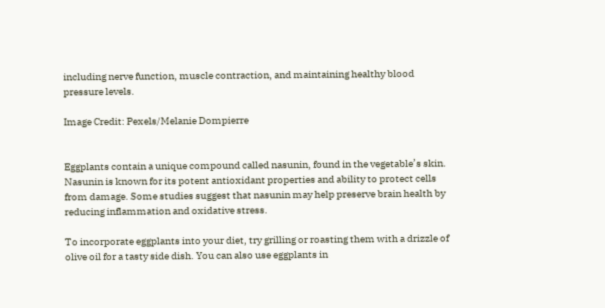including nerve function, muscle contraction, and maintaining healthy blood pressure levels.

Image Credit: Pexels/Melanie Dompierre


Eggplants contain a unique compound called nasunin, found in the vegetable’s skin. Nasunin is known for its potent antioxidant properties and ability to protect cells from damage. Some studies suggest that nasunin may help preserve brain health by reducing inflammation and oxidative stress.

To incorporate eggplants into your diet, try grilling or roasting them with a drizzle of olive oil for a tasty side dish. You can also use eggplants in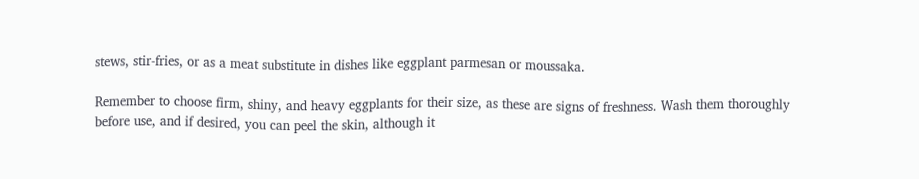stews, stir-fries, or as a meat substitute in dishes like eggplant parmesan or moussaka.

Remember to choose firm, shiny, and heavy eggplants for their size, as these are signs of freshness. Wash them thoroughly before use, and if desired, you can peel the skin, although it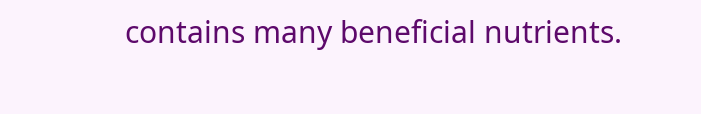contains many beneficial nutrients.